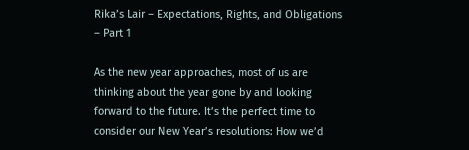Rika’s Lair – Expectations, Rights, and Obligations – Part 1

As the new year approaches, most of us are thinking about the year gone by and looking forward to the future. It’s the perfect time to consider our New Year’s resolutions: How we’d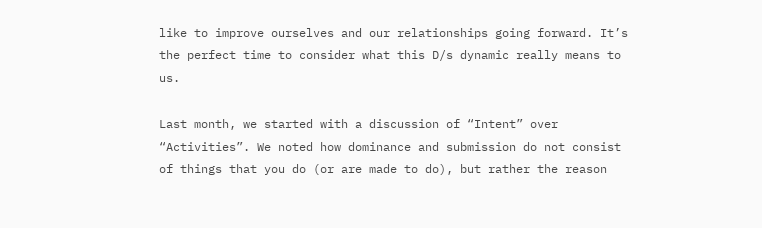like to improve ourselves and our relationships going forward. It’s the perfect time to consider what this D/s dynamic really means to us.

Last month, we started with a discussion of “Intent” over “Activities”. We noted how dominance and submission do not consist of things that you do (or are made to do), but rather the reason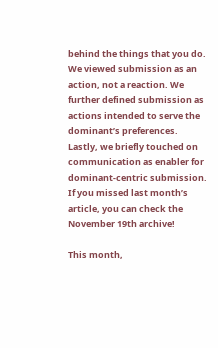behind the things that you do. We viewed submission as an action, not a reaction. We further defined submission as actions intended to serve the dominant’s preferences. Lastly, we briefly touched on communication as enabler for dominant-centric submission. If you missed last month’s article, you can check the November 19th archive!

This month,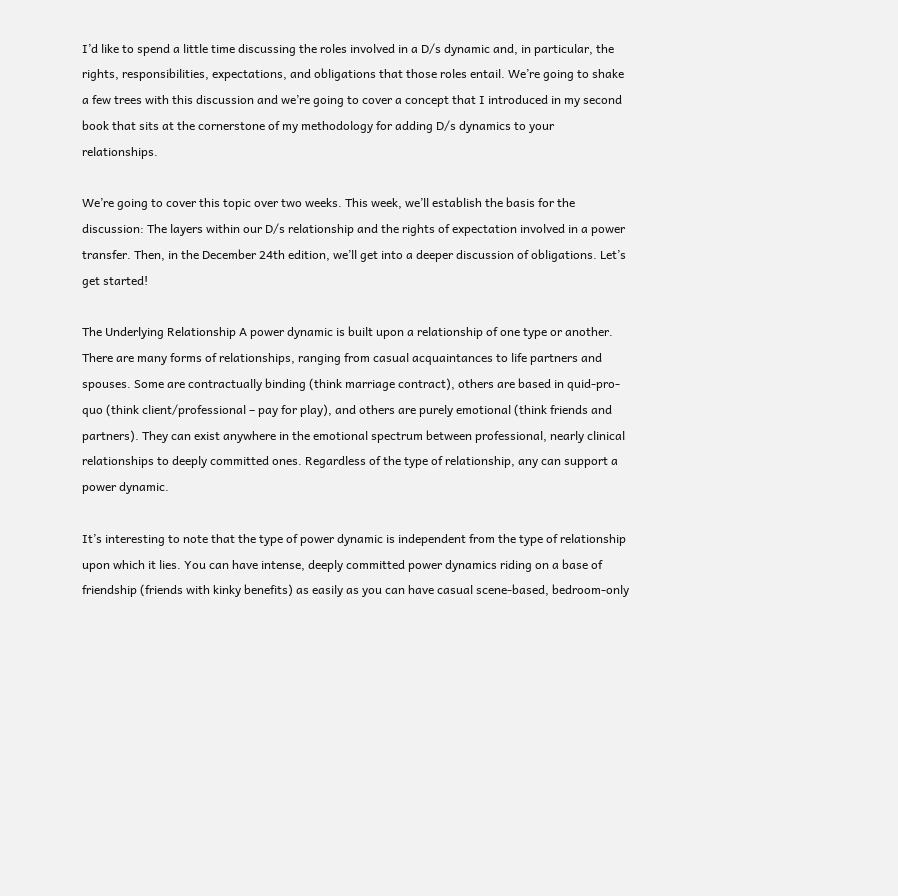I’d like to spend a little time discussing the roles involved in a D/s dynamic and, in particular, the rights, responsibilities, expectations, and obligations that those roles entail. We’re going to shake a few trees with this discussion and we’re going to cover a concept that I introduced in my second book that sits at the cornerstone of my methodology for adding D/s dynamics to your relationships.

We’re going to cover this topic over two weeks. This week, we’ll establish the basis for the discussion: The layers within our D/s relationship and the rights of expectation involved in a power transfer. Then, in the December 24th edition, we’ll get into a deeper discussion of obligations. Let’s get started!

The Underlying Relationship A power dynamic is built upon a relationship of one type or another. There are many forms of relationships, ranging from casual acquaintances to life partners and spouses. Some are contractually binding (think marriage contract), others are based in quid-pro-quo (think client/professional – pay for play), and others are purely emotional (think friends and partners). They can exist anywhere in the emotional spectrum between professional, nearly clinical relationships to deeply committed ones. Regardless of the type of relationship, any can support a power dynamic.

It’s interesting to note that the type of power dynamic is independent from the type of relationship upon which it lies. You can have intense, deeply committed power dynamics riding on a base of friendship (friends with kinky benefits) as easily as you can have casual scene-based, bedroom-only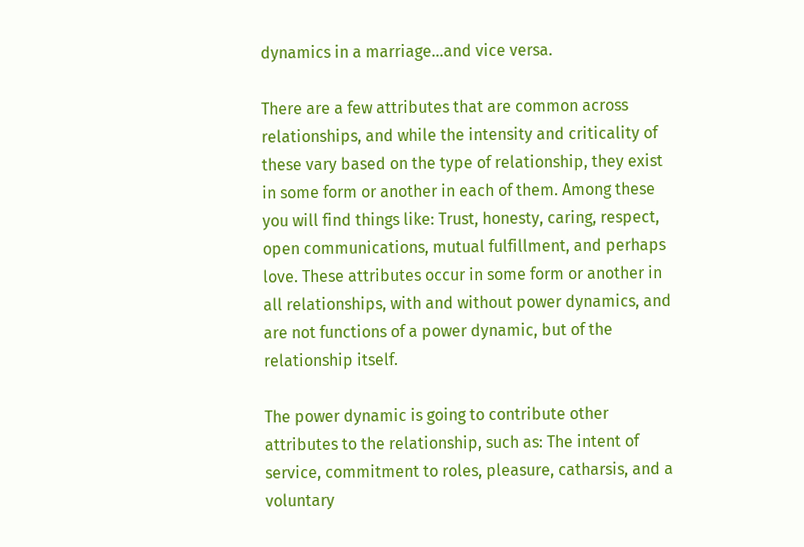dynamics in a marriage…and vice versa.

There are a few attributes that are common across relationships, and while the intensity and criticality of these vary based on the type of relationship, they exist in some form or another in each of them. Among these you will find things like: Trust, honesty, caring, respect, open communications, mutual fulfillment, and perhaps love. These attributes occur in some form or another in all relationships, with and without power dynamics, and are not functions of a power dynamic, but of the relationship itself.

The power dynamic is going to contribute other attributes to the relationship, such as: The intent of service, commitment to roles, pleasure, catharsis, and a voluntary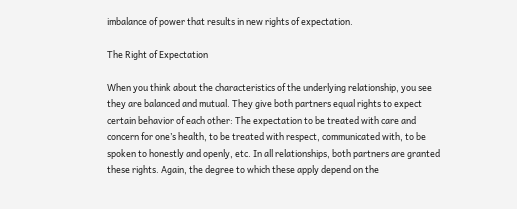imbalance of power that results in new rights of expectation.

The Right of Expectation

When you think about the characteristics of the underlying relationship, you see they are balanced and mutual. They give both partners equal rights to expect certain behavior of each other: The expectation to be treated with care and concern for one’s health, to be treated with respect, communicated with, to be spoken to honestly and openly, etc. In all relationships, both partners are granted these rights. Again, the degree to which these apply depend on the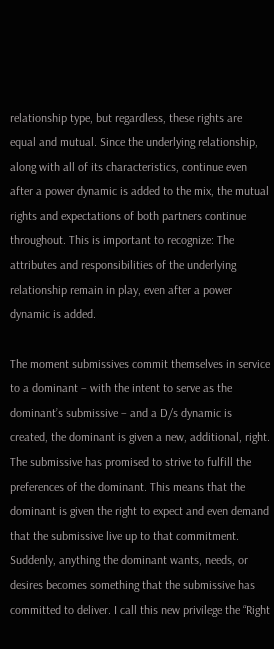relationship type, but regardless, these rights are equal and mutual. Since the underlying relationship, along with all of its characteristics, continue even after a power dynamic is added to the mix, the mutual rights and expectations of both partners continue throughout. This is important to recognize: The attributes and responsibilities of the underlying relationship remain in play, even after a power dynamic is added.

The moment submissives commit themselves in service to a dominant – with the intent to serve as the dominant’s submissive – and a D/s dynamic is created, the dominant is given a new, additional, right. The submissive has promised to strive to fulfill the preferences of the dominant. This means that the dominant is given the right to expect and even demand that the submissive live up to that commitment. Suddenly, anything the dominant wants, needs, or desires becomes something that the submissive has committed to deliver. I call this new privilege the “Right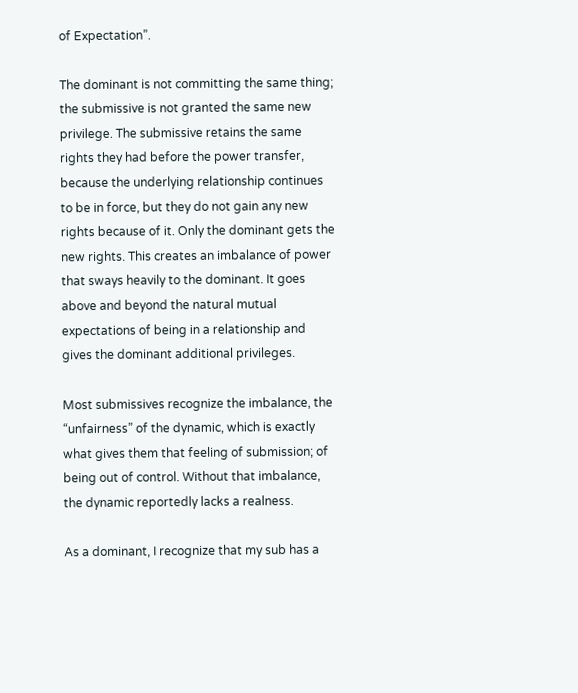of Expectation”.

The dominant is not committing the same thing; the submissive is not granted the same new privilege. The submissive retains the same rights they had before the power transfer, because the underlying relationship continues to be in force, but they do not gain any new rights because of it. Only the dominant gets the new rights. This creates an imbalance of power that sways heavily to the dominant. It goes above and beyond the natural mutual expectations of being in a relationship and gives the dominant additional privileges.

Most submissives recognize the imbalance, the “unfairness” of the dynamic, which is exactly what gives them that feeling of submission; of being out of control. Without that imbalance, the dynamic reportedly lacks a realness.

As a dominant, I recognize that my sub has a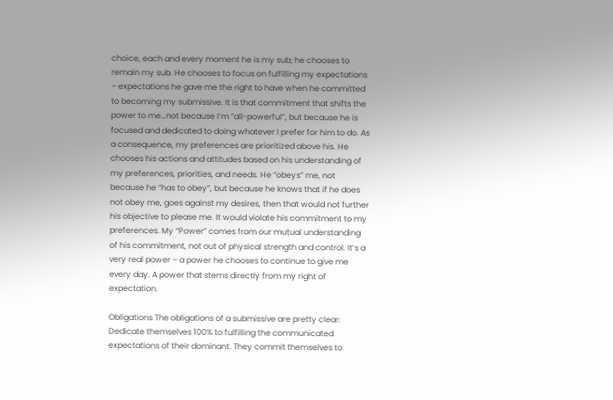choice, each and every moment he is my sub; he chooses to remain my sub. He chooses to focus on fulfilling my expectations – expectations he gave me the right to have when he committed to becoming my submissive. It is that commitment that shifts the power to me…not because I’m “all-powerful”, but because he is focused and dedicated to doing whatever I prefer for him to do. As a consequence, my preferences are prioritized above his. He chooses his actions and attitudes based on his understanding of my preferences, priorities, and needs. He “obeys” me, not because he “has to obey”, but because he knows that if he does not obey me, goes against my desires, then that would not further his objective to please me. It would violate his commitment to my preferences. My “Power” comes from our mutual understanding of his commitment, not out of physical strength and control. It’s a very real power – a power he chooses to continue to give me every day. A power that stems directly from my right of expectation.

Obligations The obligations of a submissive are pretty clear: Dedicate themselves 100% to fulfilling the communicated expectations of their dominant. They commit themselves to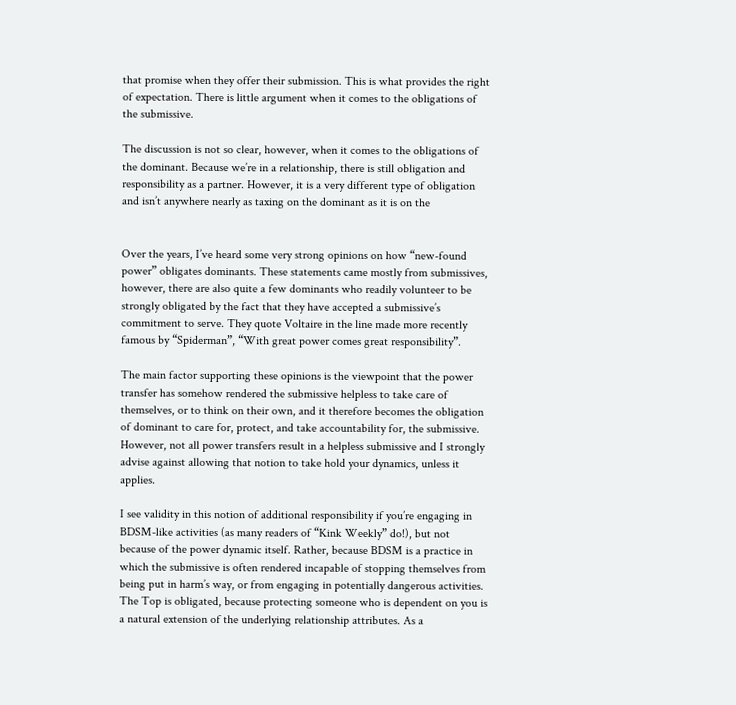that promise when they offer their submission. This is what provides the right of expectation. There is little argument when it comes to the obligations of the submissive.

The discussion is not so clear, however, when it comes to the obligations of the dominant. Because we’re in a relationship, there is still obligation and responsibility as a partner. However, it is a very different type of obligation and isn’t anywhere nearly as taxing on the dominant as it is on the


Over the years, I’ve heard some very strong opinions on how “new-found power” obligates dominants. These statements came mostly from submissives, however, there are also quite a few dominants who readily volunteer to be strongly obligated by the fact that they have accepted a submissive’s commitment to serve. They quote Voltaire in the line made more recently famous by “Spiderman”, “With great power comes great responsibility”.

The main factor supporting these opinions is the viewpoint that the power transfer has somehow rendered the submissive helpless to take care of themselves, or to think on their own, and it therefore becomes the obligation of dominant to care for, protect, and take accountability for, the submissive. However, not all power transfers result in a helpless submissive and I strongly advise against allowing that notion to take hold your dynamics, unless it applies.

I see validity in this notion of additional responsibility if you’re engaging in BDSM-like activities (as many readers of “Kink Weekly” do!), but not because of the power dynamic itself. Rather, because BDSM is a practice in which the submissive is often rendered incapable of stopping themselves from being put in harm’s way, or from engaging in potentially dangerous activities. The Top is obligated, because protecting someone who is dependent on you is a natural extension of the underlying relationship attributes. As a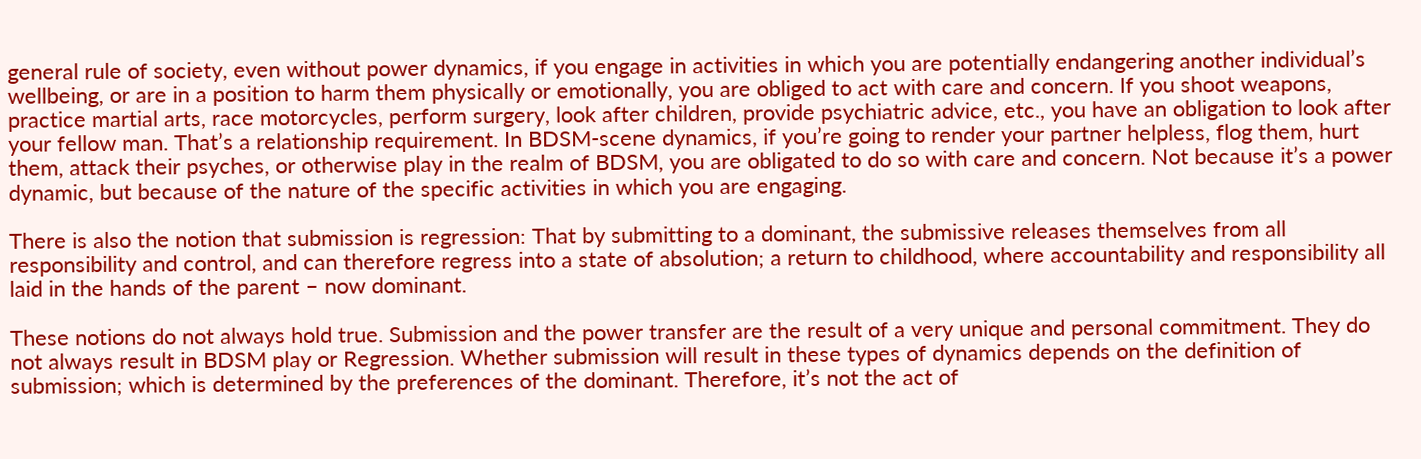general rule of society, even without power dynamics, if you engage in activities in which you are potentially endangering another individual’s wellbeing, or are in a position to harm them physically or emotionally, you are obliged to act with care and concern. If you shoot weapons, practice martial arts, race motorcycles, perform surgery, look after children, provide psychiatric advice, etc., you have an obligation to look after your fellow man. That’s a relationship requirement. In BDSM-scene dynamics, if you’re going to render your partner helpless, flog them, hurt them, attack their psyches, or otherwise play in the realm of BDSM, you are obligated to do so with care and concern. Not because it’s a power dynamic, but because of the nature of the specific activities in which you are engaging.

There is also the notion that submission is regression: That by submitting to a dominant, the submissive releases themselves from all responsibility and control, and can therefore regress into a state of absolution; a return to childhood, where accountability and responsibility all laid in the hands of the parent – now dominant.

These notions do not always hold true. Submission and the power transfer are the result of a very unique and personal commitment. They do not always result in BDSM play or Regression. Whether submission will result in these types of dynamics depends on the definition of submission; which is determined by the preferences of the dominant. Therefore, it’s not the act of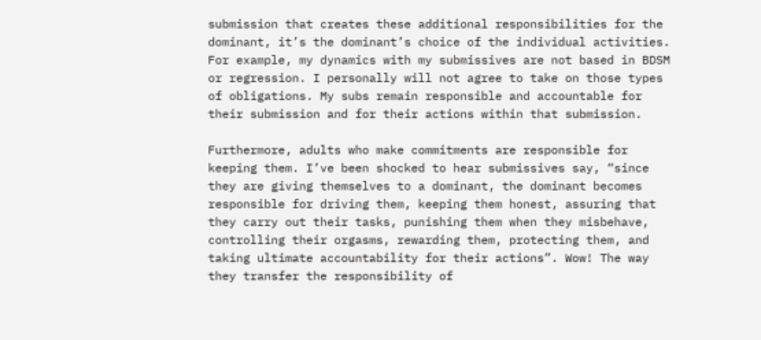submission that creates these additional responsibilities for the dominant, it’s the dominant’s choice of the individual activities. For example, my dynamics with my submissives are not based in BDSM or regression. I personally will not agree to take on those types of obligations. My subs remain responsible and accountable for their submission and for their actions within that submission.

Furthermore, adults who make commitments are responsible for keeping them. I’ve been shocked to hear submissives say, “since they are giving themselves to a dominant, the dominant becomes responsible for driving them, keeping them honest, assuring that they carry out their tasks, punishing them when they misbehave, controlling their orgasms, rewarding them, protecting them, and taking ultimate accountability for their actions”. Wow! The way they transfer the responsibility of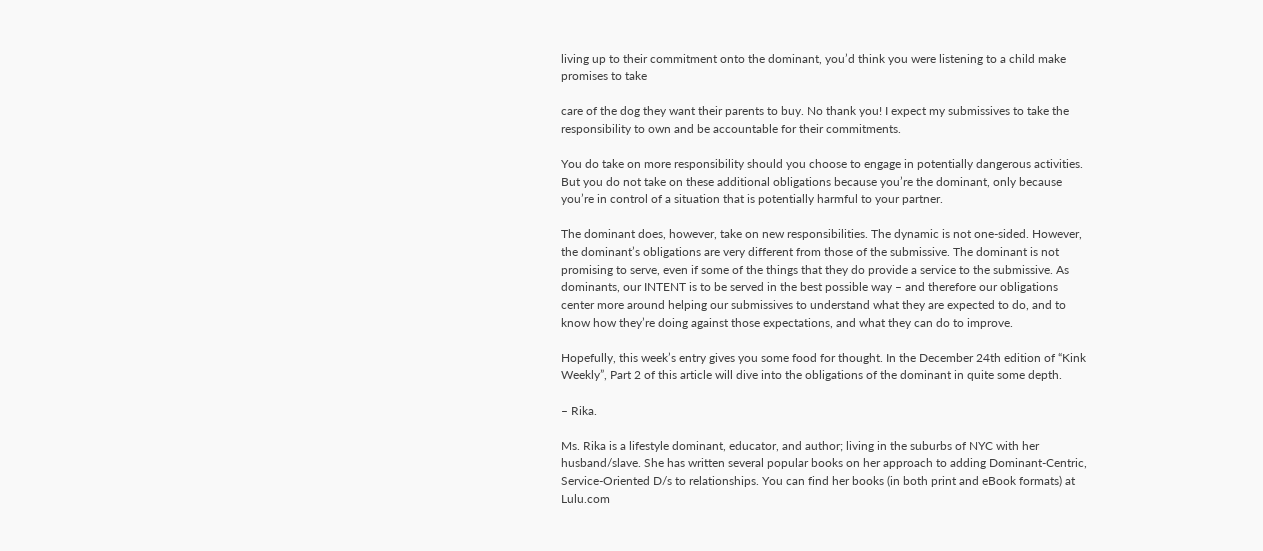living up to their commitment onto the dominant, you’d think you were listening to a child make promises to take

care of the dog they want their parents to buy. No thank you! I expect my submissives to take the responsibility to own and be accountable for their commitments.

You do take on more responsibility should you choose to engage in potentially dangerous activities. But you do not take on these additional obligations because you’re the dominant, only because you’re in control of a situation that is potentially harmful to your partner.

The dominant does, however, take on new responsibilities. The dynamic is not one-sided. However, the dominant’s obligations are very different from those of the submissive. The dominant is not promising to serve, even if some of the things that they do provide a service to the submissive. As dominants, our INTENT is to be served in the best possible way – and therefore our obligations center more around helping our submissives to understand what they are expected to do, and to know how they’re doing against those expectations, and what they can do to improve.

Hopefully, this week’s entry gives you some food for thought. In the December 24th edition of “Kink Weekly”, Part 2 of this article will dive into the obligations of the dominant in quite some depth.

– Rika.

Ms. Rika is a lifestyle dominant, educator, and author; living in the suburbs of NYC with her husband/slave. She has written several popular books on her approach to adding Dominant-Centric, Service-Oriented D/s to relationships. You can find her books (in both print and eBook formats) at Lulu.com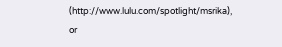(http://www.lulu.com/spotlight/msrika), or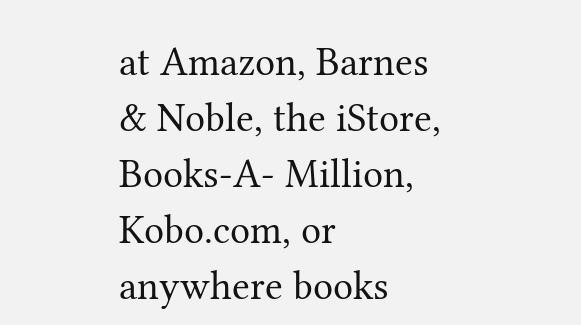at Amazon, Barnes & Noble, the iStore, Books-A- Million, Kobo.com, or anywhere books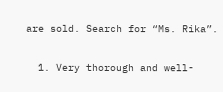are sold. Search for “Ms. Rika”.


  1. Very thorough and well-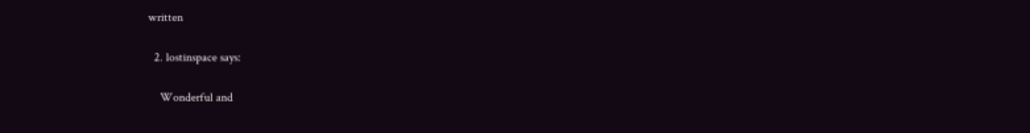written

  2. lostinspace says:

    Wonderful and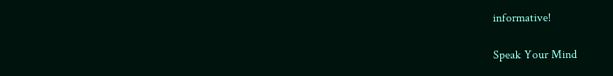informative!

Speak Your Mind